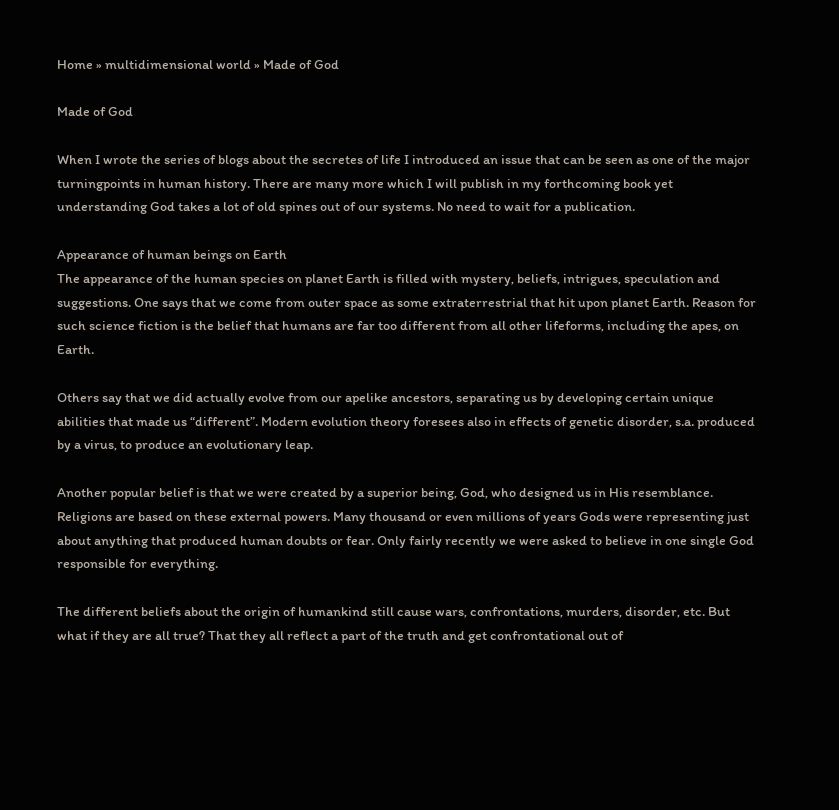Home » multidimensional world » Made of God

Made of God

When I wrote the series of blogs about the secretes of life I introduced an issue that can be seen as one of the major turningpoints in human history. There are many more which I will publish in my forthcoming book yet understanding God takes a lot of old spines out of our systems. No need to wait for a publication.

Appearance of human beings on Earth
The appearance of the human species on planet Earth is filled with mystery, beliefs, intrigues, speculation and suggestions. One says that we come from outer space as some extraterrestrial that hit upon planet Earth. Reason for such science fiction is the belief that humans are far too different from all other lifeforms, including the apes, on Earth.

Others say that we did actually evolve from our apelike ancestors, separating us by developing certain unique abilities that made us “different”. Modern evolution theory foresees also in effects of genetic disorder, s.a. produced by a virus, to produce an evolutionary leap.

Another popular belief is that we were created by a superior being, God, who designed us in His resemblance. Religions are based on these external powers. Many thousand or even millions of years Gods were representing just about anything that produced human doubts or fear. Only fairly recently we were asked to believe in one single God responsible for everything.

The different beliefs about the origin of humankind still cause wars, confrontations, murders, disorder, etc. But what if they are all true? That they all reflect a part of the truth and get confrontational out of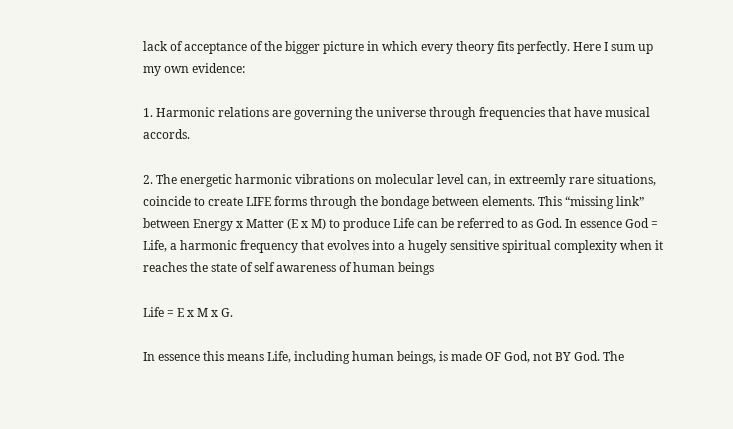lack of acceptance of the bigger picture in which every theory fits perfectly. Here I sum up my own evidence:

1. Harmonic relations are governing the universe through frequencies that have musical accords.

2. The energetic harmonic vibrations on molecular level can, in extreemly rare situations, coincide to create LIFE forms through the bondage between elements. This “missing link” between Energy x Matter (E x M) to produce Life can be referred to as God. In essence God = Life, a harmonic frequency that evolves into a hugely sensitive spiritual complexity when it reaches the state of self awareness of human beings

Life = E x M x G.

In essence this means Life, including human beings, is made OF God, not BY God. The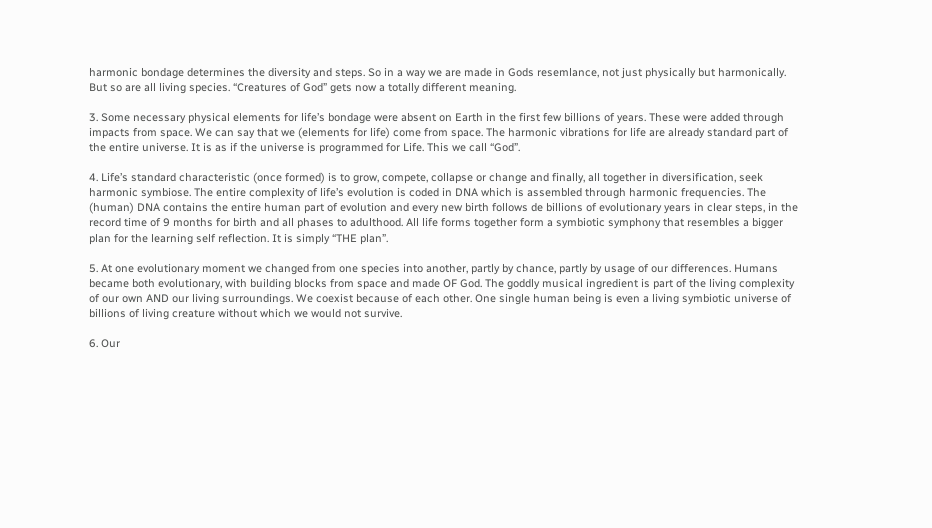harmonic bondage determines the diversity and steps. So in a way we are made in Gods resemlance, not just physically but harmonically. But so are all living species. “Creatures of God” gets now a totally different meaning.

3. Some necessary physical elements for life’s bondage were absent on Earth in the first few billions of years. These were added through impacts from space. We can say that we (elements for life) come from space. The harmonic vibrations for life are already standard part of the entire universe. It is as if the universe is programmed for Life. This we call “God”.

4. Life’s standard characteristic (once formed) is to grow, compete, collapse or change and finally, all together in diversification, seek harmonic symbiose. The entire complexity of life’s evolution is coded in DNA which is assembled through harmonic frequencies. The (human) DNA contains the entire human part of evolution and every new birth follows de billions of evolutionary years in clear steps, in the record time of 9 months for birth and all phases to adulthood. All life forms together form a symbiotic symphony that resembles a bigger plan for the learning self reflection. It is simply “THE plan”.

5. At one evolutionary moment we changed from one species into another, partly by chance, partly by usage of our differences. Humans became both evolutionary, with building blocks from space and made OF God. The goddly musical ingredient is part of the living complexity of our own AND our living surroundings. We coexist because of each other. One single human being is even a living symbiotic universe of billions of living creature without which we would not survive.

6. Our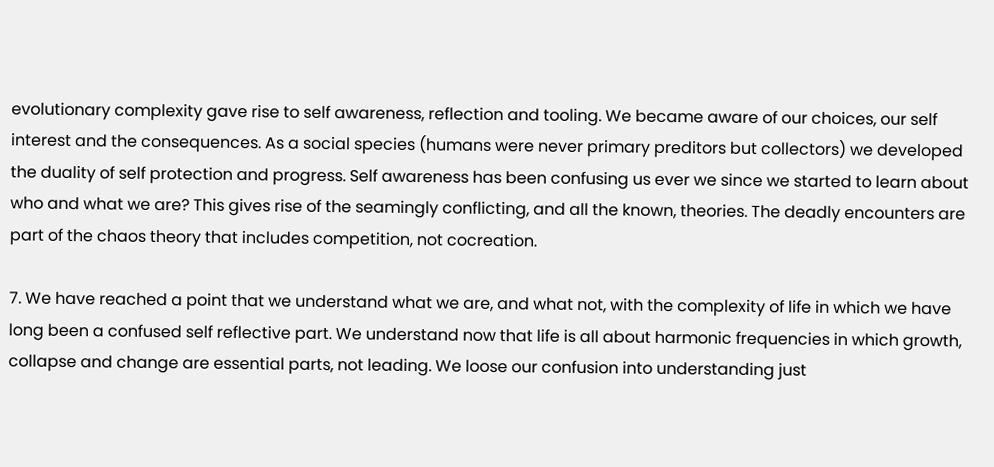evolutionary complexity gave rise to self awareness, reflection and tooling. We became aware of our choices, our self interest and the consequences. As a social species (humans were never primary preditors but collectors) we developed the duality of self protection and progress. Self awareness has been confusing us ever we since we started to learn about who and what we are? This gives rise of the seamingly conflicting, and all the known, theories. The deadly encounters are part of the chaos theory that includes competition, not cocreation.

7. We have reached a point that we understand what we are, and what not, with the complexity of life in which we have long been a confused self reflective part. We understand now that life is all about harmonic frequencies in which growth, collapse and change are essential parts, not leading. We loose our confusion into understanding just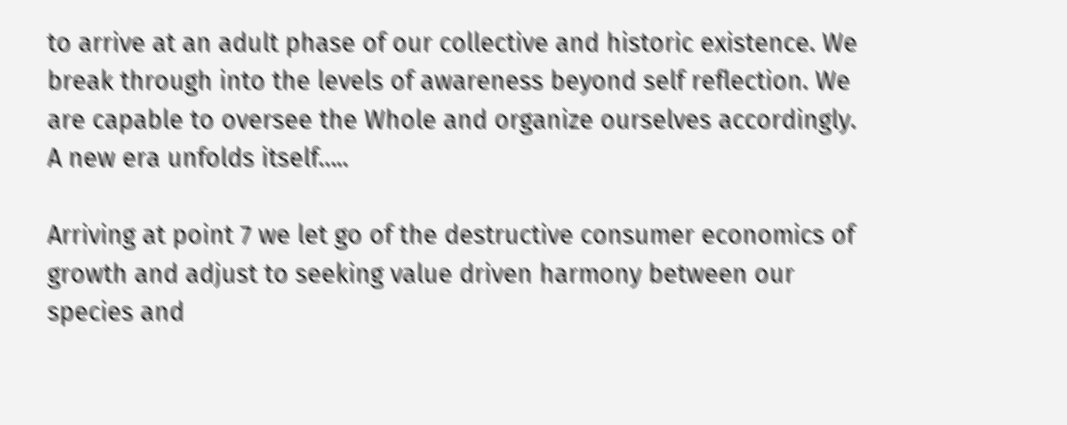to arrive at an adult phase of our collective and historic existence. We break through into the levels of awareness beyond self reflection. We are capable to oversee the Whole and organize ourselves accordingly. A new era unfolds itself…..

Arriving at point 7 we let go of the destructive consumer economics of growth and adjust to seeking value driven harmony between our species and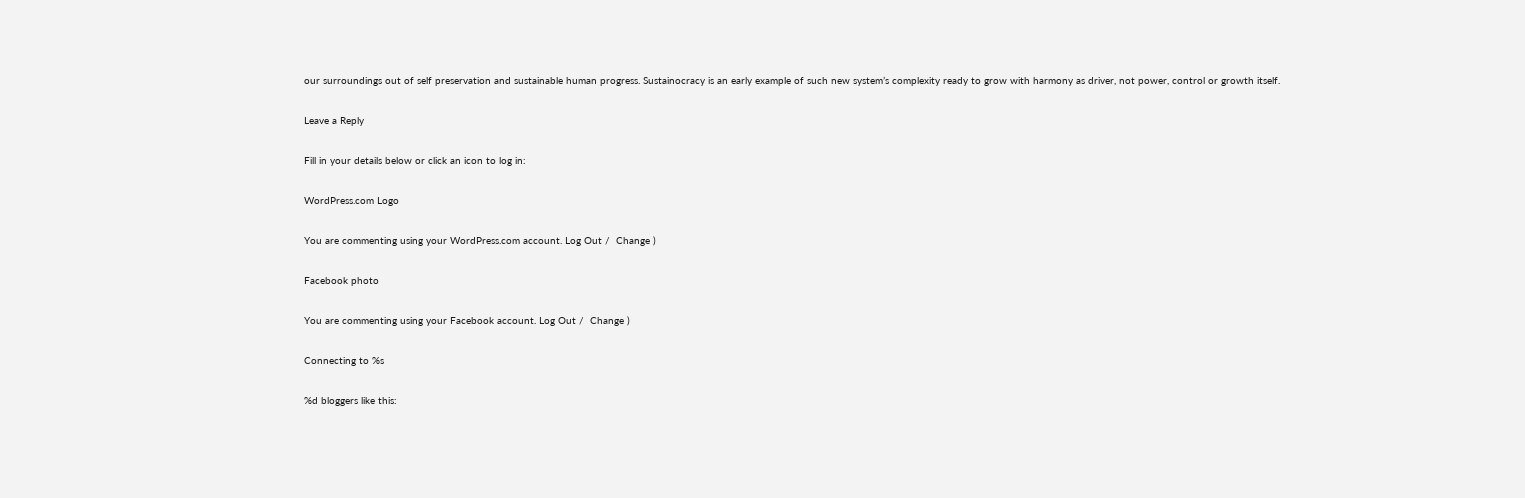our surroundings out of self preservation and sustainable human progress. Sustainocracy is an early example of such new system’s complexity ready to grow with harmony as driver, not power, control or growth itself.

Leave a Reply

Fill in your details below or click an icon to log in:

WordPress.com Logo

You are commenting using your WordPress.com account. Log Out /  Change )

Facebook photo

You are commenting using your Facebook account. Log Out /  Change )

Connecting to %s

%d bloggers like this: